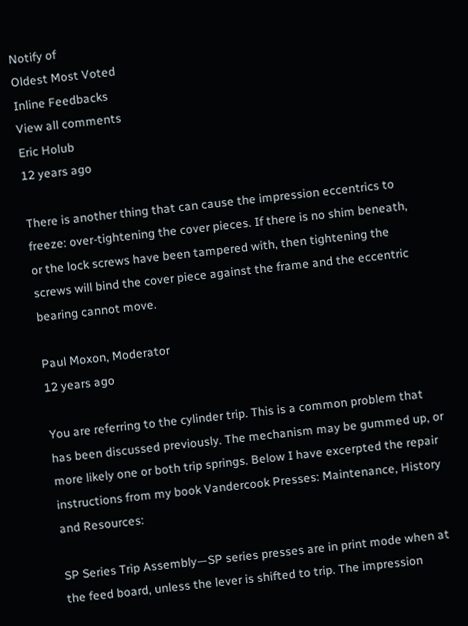Notify of
Oldest Most Voted
Inline Feedbacks
View all comments
Eric Holub
12 years ago

There is another thing that can cause the impression eccentrics to freeze: over-tightening the cover pieces. If there is no shim beneath, or the lock screws have been tampered with, then tightening the screws will bind the cover piece against the frame and the eccentric bearing cannot move.

Paul Moxon, Moderator
12 years ago

You are referring to the cylinder trip. This is a common problem that has been discussed previously. The mechanism may be gummed up, or more likely one or both trip springs. Below I have excerpted the repair instructions from my book Vandercook Presses: Maintenance, History and Resources:

SP Series Trip Assembly—SP series presses are in print mode when at the feed board, unless the lever is shifted to trip. The impression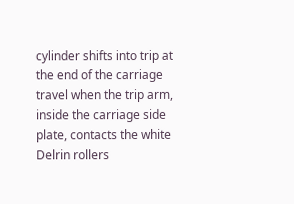cylinder shifts into trip at the end of the carriage travel when the trip arm, inside the carriage side plate, contacts the white Delrin rollers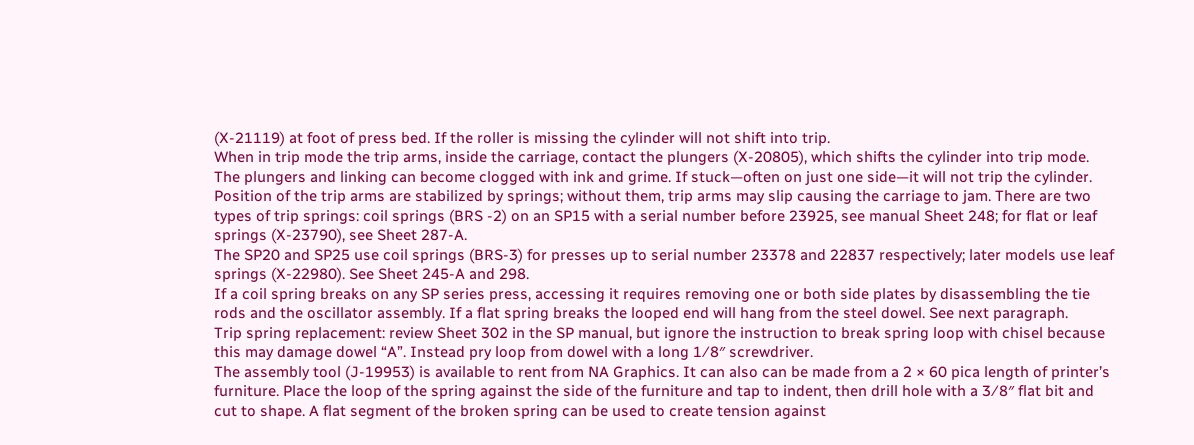(X-21119) at foot of press bed. If the roller is missing the cylinder will not shift into trip.
When in trip mode the trip arms, inside the carriage, contact the plungers (X-20805), which shifts the cylinder into trip mode. The plungers and linking can become clogged with ink and grime. If stuck—often on just one side—it will not trip the cylinder.
Position of the trip arms are stabilized by springs; without them, trip arms may slip causing the carriage to jam. There are two types of trip springs: coil springs (BRS -2) on an SP15 with a serial number before 23925, see manual Sheet 248; for flat or leaf springs (X-23790), see Sheet 287-A.
The SP20 and SP25 use coil springs (BRS-3) for presses up to serial number 23378 and 22837 respectively; later models use leaf springs (X-22980). See Sheet 245-A and 298.
If a coil spring breaks on any SP series press, accessing it requires removing one or both side plates by disassembling the tie rods and the oscillator assembly. If a flat spring breaks the looped end will hang from the steel dowel. See next paragraph.
Trip spring replacement: review Sheet 302 in the SP manual, but ignore the instruction to break spring loop with chisel because this may damage dowel “A”. Instead pry loop from dowel with a long 1⁄8″ screwdriver.
The assembly tool (J-19953) is available to rent from NA Graphics. It can also can be made from a 2 × 60 pica length of printer’s furniture. Place the loop of the spring against the side of the furniture and tap to indent, then drill hole with a 3⁄8″ flat bit and cut to shape. A flat segment of the broken spring can be used to create tension against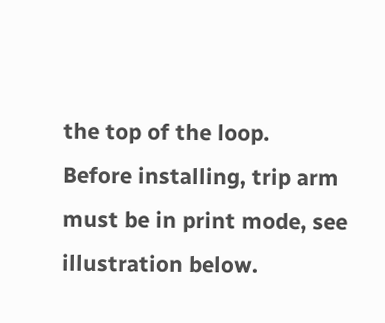the top of the loop.
Before installing, trip arm must be in print mode, see illustration below.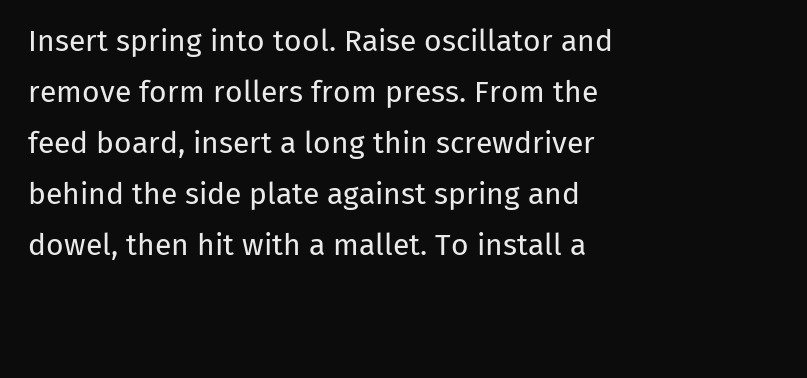Insert spring into tool. Raise oscillator and remove form rollers from press. From the feed board, insert a long thin screwdriver behind the side plate against spring and dowel, then hit with a mallet. To install a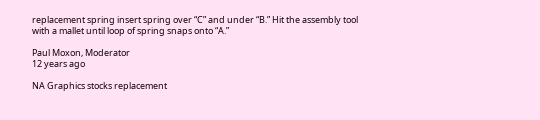replacement spring insert spring over “C” and under “B.” Hit the assembly tool with a mallet until loop of spring snaps onto “A.”

Paul Moxon, Moderator
12 years ago

NA Graphics stocks replacement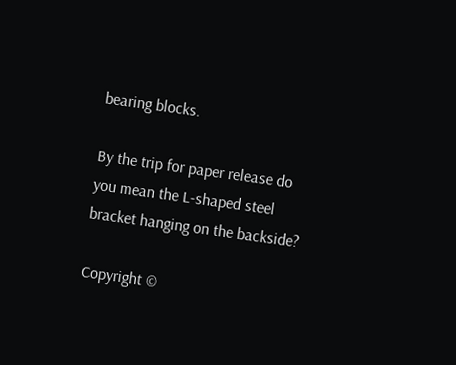bearing blocks.

By the trip for paper release do you mean the L-shaped steel bracket hanging on the backside?

Copyright ©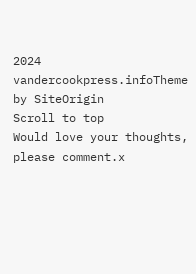2024 vandercookpress.infoTheme by SiteOrigin
Scroll to top
Would love your thoughts, please comment.x